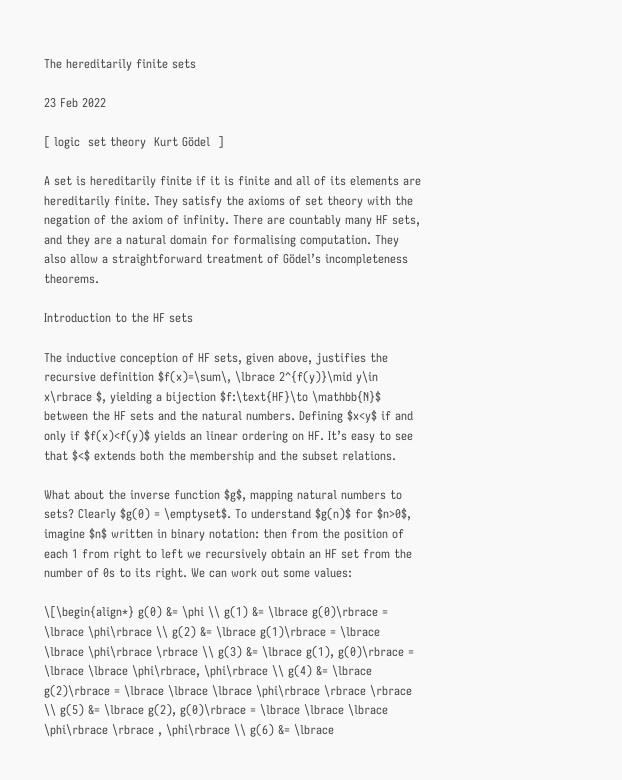The hereditarily finite sets

23 Feb 2022

[ logic  set theory  Kurt Gödel  ]

A set is hereditarily finite if it is finite and all of its elements are hereditarily finite. They satisfy the axioms of set theory with the negation of the axiom of infinity. There are countably many HF sets, and they are a natural domain for formalising computation. They also allow a straightforward treatment of Gödel’s incompleteness theorems.

Introduction to the HF sets

The inductive conception of HF sets, given above, justifies the recursive definition $f(x)=\sum\, \lbrace 2^{f(y)}\mid y\in x\rbrace $, yielding a bijection $f:\text{HF}\to \mathbb{N}$ between the HF sets and the natural numbers. Defining $x<y$ if and only if $f(x)<f(y)$ yields an linear ordering on HF. It’s easy to see that $<$ extends both the membership and the subset relations.

What about the inverse function $g$, mapping natural numbers to sets? Clearly $g(0) = \emptyset$. To understand $g(n)$ for $n>0$, imagine $n$ written in binary notation: then from the position of each 1 from right to left we recursively obtain an HF set from the number of 0s to its right. We can work out some values:

\[\begin{align*} g(0) &= \phi \\ g(1) &= \lbrace g(0)\rbrace = \lbrace \phi\rbrace \\ g(2) &= \lbrace g(1)\rbrace = \lbrace \lbrace \phi\rbrace \rbrace \\ g(3) &= \lbrace g(1), g(0)\rbrace = \lbrace \lbrace \phi\rbrace, \phi\rbrace \\ g(4) &= \lbrace g(2)\rbrace = \lbrace \lbrace \lbrace \phi\rbrace \rbrace \rbrace \\ g(5) &= \lbrace g(2), g(0)\rbrace = \lbrace \lbrace \lbrace \phi\rbrace \rbrace , \phi\rbrace \\ g(6) &= \lbrace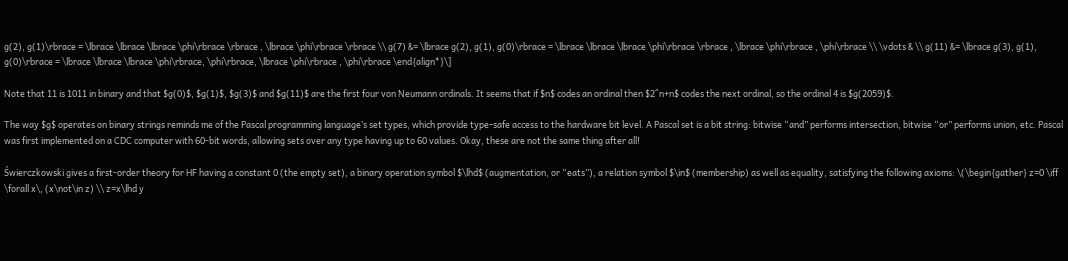g(2), g(1)\rbrace = \lbrace \lbrace \lbrace \phi\rbrace \rbrace , \lbrace \phi\rbrace \rbrace \\ g(7) &= \lbrace g(2), g(1), g(0)\rbrace = \lbrace \lbrace \lbrace \phi\rbrace \rbrace , \lbrace \phi\rbrace , \phi\rbrace \\ \vdots & \\ g(11) &= \lbrace g(3), g(1), g(0)\rbrace = \lbrace \lbrace \lbrace \phi\rbrace, \phi\rbrace, \lbrace \phi\rbrace , \phi\rbrace \end{align*}\]

Note that 11 is 1011 in binary and that $g(0)$, $g(1)$, $g(3)$ and $g(11)$ are the first four von Neumann ordinals. It seems that if $n$ codes an ordinal then $2^n+n$ codes the next ordinal, so the ordinal 4 is $g(2059)$.

The way $g$ operates on binary strings reminds me of the Pascal programming language’s set types, which provide type-safe access to the hardware bit level. A Pascal set is a bit string: bitwise “and” performs intersection, bitwise “or” performs union, etc. Pascal was first implemented on a CDC computer with 60-bit words, allowing sets over any type having up to 60 values. Okay, these are not the same thing after all!

Świerczkowski gives a first-order theory for HF having a constant 0 (the empty set), a binary operation symbol $\lhd$ (augmentation, or “eats”), a relation symbol $\in$ (membership) as well as equality, satisfying the following axioms: \(\begin{gather} z=0 \iff \forall x\, (x\not\in z) \\ z=x\lhd y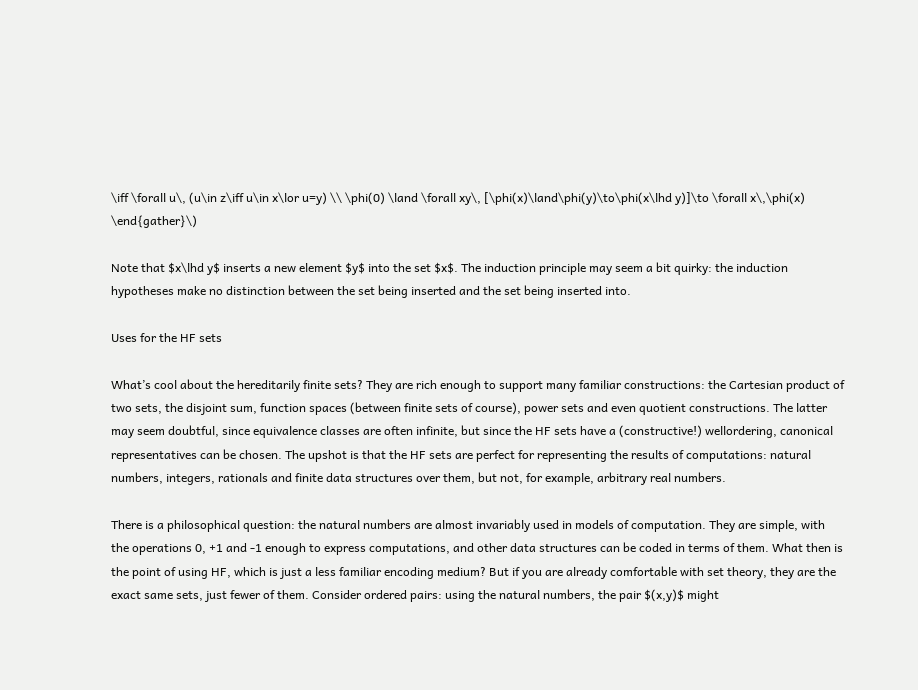\iff \forall u\, (u\in z\iff u\in x\lor u=y) \\ \phi(0) \land \forall xy\, [\phi(x)\land\phi(y)\to\phi(x\lhd y)]\to \forall x\,\phi(x) \end{gather}\)

Note that $x\lhd y$ inserts a new element $y$ into the set $x$. The induction principle may seem a bit quirky: the induction hypotheses make no distinction between the set being inserted and the set being inserted into.

Uses for the HF sets

What’s cool about the hereditarily finite sets? They are rich enough to support many familiar constructions: the Cartesian product of two sets, the disjoint sum, function spaces (between finite sets of course), power sets and even quotient constructions. The latter may seem doubtful, since equivalence classes are often infinite, but since the HF sets have a (constructive!) wellordering, canonical representatives can be chosen. The upshot is that the HF sets are perfect for representing the results of computations: natural numbers, integers, rationals and finite data structures over them, but not, for example, arbitrary real numbers.

There is a philosophical question: the natural numbers are almost invariably used in models of computation. They are simple, with the operations 0, +1 and -1 enough to express computations, and other data structures can be coded in terms of them. What then is the point of using HF, which is just a less familiar encoding medium? But if you are already comfortable with set theory, they are the exact same sets, just fewer of them. Consider ordered pairs: using the natural numbers, the pair $(x,y)$ might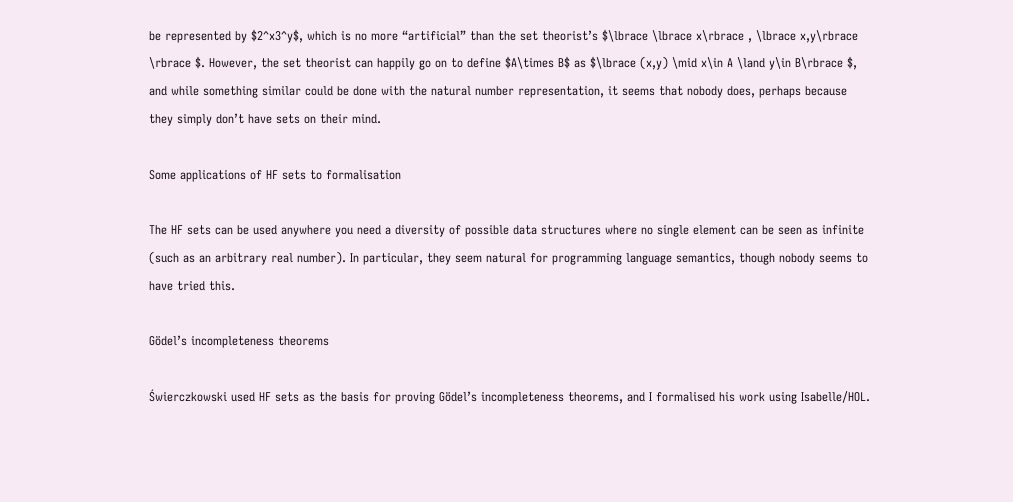be represented by $2^x3^y$, which is no more “artificial” than the set theorist’s $\lbrace \lbrace x\rbrace , \lbrace x,y\rbrace \rbrace $. However, the set theorist can happily go on to define $A\times B$ as $\lbrace (x,y) \mid x\in A \land y\in B\rbrace $, and while something similar could be done with the natural number representation, it seems that nobody does, perhaps because they simply don’t have sets on their mind.

Some applications of HF sets to formalisation

The HF sets can be used anywhere you need a diversity of possible data structures where no single element can be seen as infinite (such as an arbitrary real number). In particular, they seem natural for programming language semantics, though nobody seems to have tried this.

Gödel’s incompleteness theorems

Świerczkowski used HF sets as the basis for proving Gödel’s incompleteness theorems, and I formalised his work using Isabelle/HOL.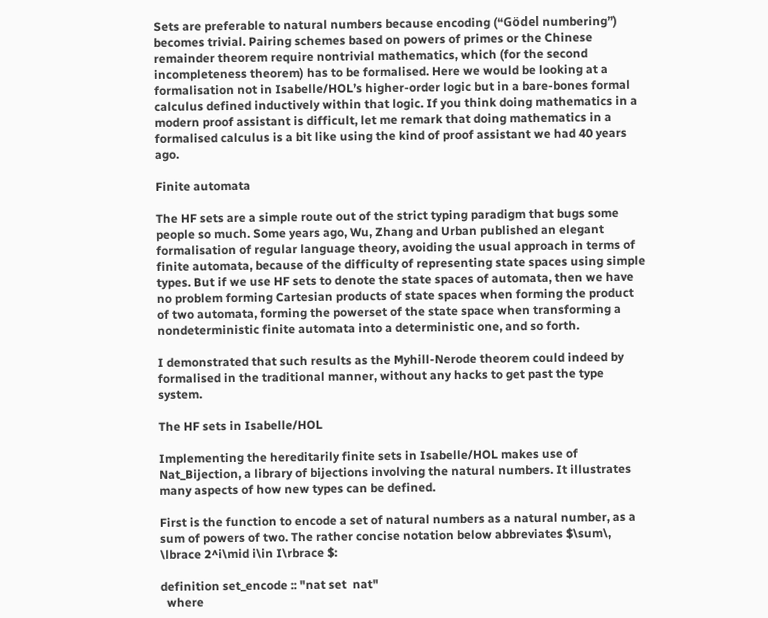Sets are preferable to natural numbers because encoding (“Gödel numbering”) becomes trivial. Pairing schemes based on powers of primes or the Chinese remainder theorem require nontrivial mathematics, which (for the second incompleteness theorem) has to be formalised. Here we would be looking at a formalisation not in Isabelle/HOL’s higher-order logic but in a bare-bones formal calculus defined inductively within that logic. If you think doing mathematics in a modern proof assistant is difficult, let me remark that doing mathematics in a formalised calculus is a bit like using the kind of proof assistant we had 40 years ago.

Finite automata

The HF sets are a simple route out of the strict typing paradigm that bugs some people so much. Some years ago, Wu, Zhang and Urban published an elegant formalisation of regular language theory, avoiding the usual approach in terms of finite automata, because of the difficulty of representing state spaces using simple types. But if we use HF sets to denote the state spaces of automata, then we have no problem forming Cartesian products of state spaces when forming the product of two automata, forming the powerset of the state space when transforming a nondeterministic finite automata into a deterministic one, and so forth.

I demonstrated that such results as the Myhill-Nerode theorem could indeed by formalised in the traditional manner, without any hacks to get past the type system.

The HF sets in Isabelle/HOL

Implementing the hereditarily finite sets in Isabelle/HOL makes use of Nat_Bijection, a library of bijections involving the natural numbers. It illustrates many aspects of how new types can be defined.

First is the function to encode a set of natural numbers as a natural number, as a sum of powers of two. The rather concise notation below abbreviates $\sum\, \lbrace 2^i\mid i\in I\rbrace $:

definition set_encode :: "nat set  nat"
  where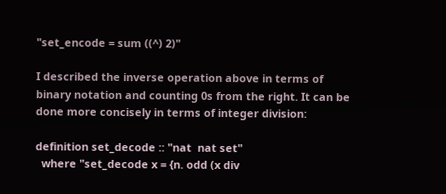"set_encode = sum ((^) 2)"

I described the inverse operation above in terms of binary notation and counting 0s from the right. It can be done more concisely in terms of integer division:

definition set_decode :: "nat  nat set"
  where "set_decode x = {n. odd (x div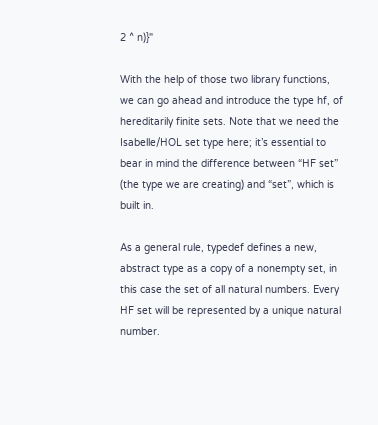2 ^ n)}"

With the help of those two library functions, we can go ahead and introduce the type hf, of hereditarily finite sets. Note that we need the Isabelle/HOL set type here; it’s essential to bear in mind the difference between “HF set” (the type we are creating) and “set”, which is built in.

As a general rule, typedef defines a new, abstract type as a copy of a nonempty set, in this case the set of all natural numbers. Every HF set will be represented by a unique natural number.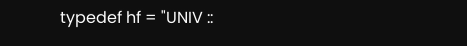typedef hf = "UNIV ::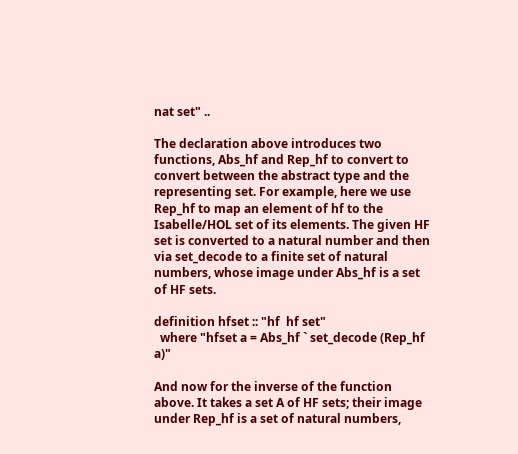nat set" ..

The declaration above introduces two functions, Abs_hf and Rep_hf to convert to convert between the abstract type and the representing set. For example, here we use Rep_hf to map an element of hf to the Isabelle/HOL set of its elements. The given HF set is converted to a natural number and then via set_decode to a finite set of natural numbers, whose image under Abs_hf is a set of HF sets.

definition hfset :: "hf  hf set"
  where "hfset a = Abs_hf ` set_decode (Rep_hf a)"

And now for the inverse of the function above. It takes a set A of HF sets; their image under Rep_hf is a set of natural numbers,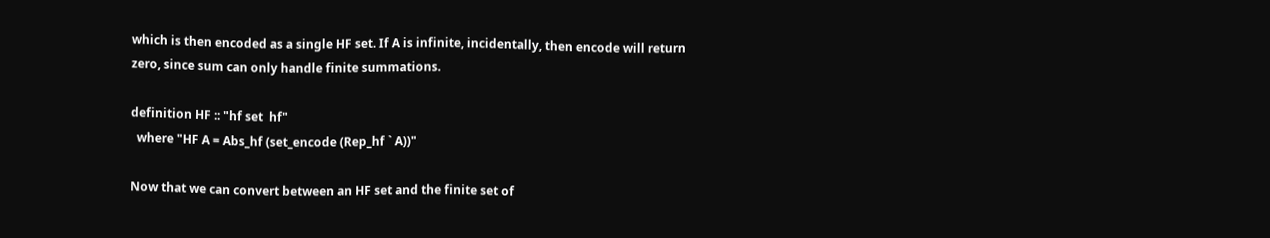which is then encoded as a single HF set. If A is infinite, incidentally, then encode will return zero, since sum can only handle finite summations.

definition HF :: "hf set  hf"
  where "HF A = Abs_hf (set_encode (Rep_hf ` A))"

Now that we can convert between an HF set and the finite set of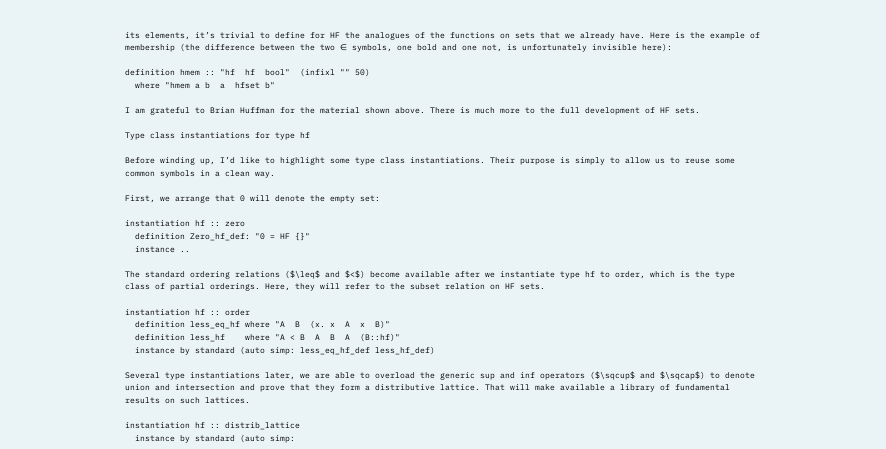its elements, it’s trivial to define for HF the analogues of the functions on sets that we already have. Here is the example of membership (the difference between the two ∈ symbols, one bold and one not, is unfortunately invisible here):

definition hmem :: "hf  hf  bool"  (infixl "" 50)
  where "hmem a b  a  hfset b"

I am grateful to Brian Huffman for the material shown above. There is much more to the full development of HF sets.

Type class instantiations for type hf

Before winding up, I’d like to highlight some type class instantiations. Their purpose is simply to allow us to reuse some common symbols in a clean way.

First, we arrange that 0 will denote the empty set:

instantiation hf :: zero
  definition Zero_hf_def: "0 = HF {}"
  instance ..

The standard ordering relations ($\leq$ and $<$) become available after we instantiate type hf to order, which is the type class of partial orderings. Here, they will refer to the subset relation on HF sets.

instantiation hf :: order
  definition less_eq_hf where "A  B  (x. x  A  x  B)"
  definition less_hf    where "A < B  A  B  A  (B::hf)"
  instance by standard (auto simp: less_eq_hf_def less_hf_def)

Several type instantiations later, we are able to overload the generic sup and inf operators ($\sqcup$ and $\sqcap$) to denote union and intersection and prove that they form a distributive lattice. That will make available a library of fundamental results on such lattices.

instantiation hf :: distrib_lattice
  instance by standard (auto simp: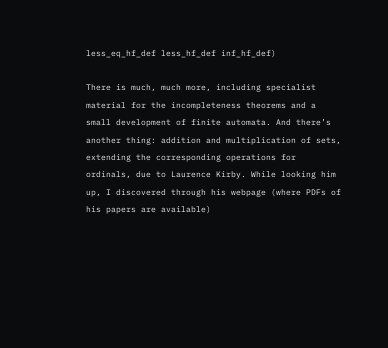less_eq_hf_def less_hf_def inf_hf_def)

There is much, much more, including specialist material for the incompleteness theorems and a small development of finite automata. And there’s another thing: addition and multiplication of sets, extending the corresponding operations for ordinals, due to Laurence Kirby. While looking him up, I discovered through his webpage (where PDFs of his papers are available)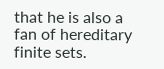that he is also a fan of hereditary finite sets.